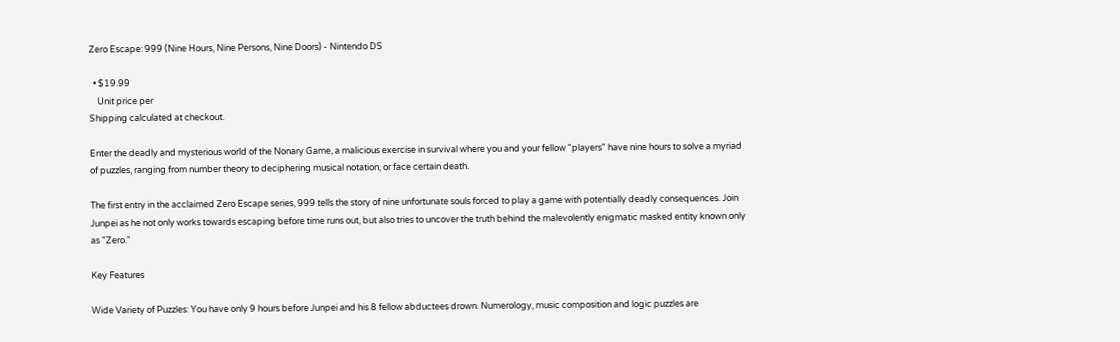Zero Escape: 999 (Nine Hours, Nine Persons, Nine Doors) - Nintendo DS

  • $19.99
    Unit price per
Shipping calculated at checkout.

Enter the deadly and mysterious world of the Nonary Game, a malicious exercise in survival where you and your fellow "players" have nine hours to solve a myriad of puzzles, ranging from number theory to deciphering musical notation, or face certain death.

The first entry in the acclaimed Zero Escape series, 999 tells the story of nine unfortunate souls forced to play a game with potentially deadly consequences. Join Junpei as he not only works towards escaping before time runs out, but also tries to uncover the truth behind the malevolently enigmatic masked entity known only as "Zero."

Key Features

Wide Variety of Puzzles: You have only 9 hours before Junpei and his 8 fellow abductees drown. Numerology, music composition and logic puzzles are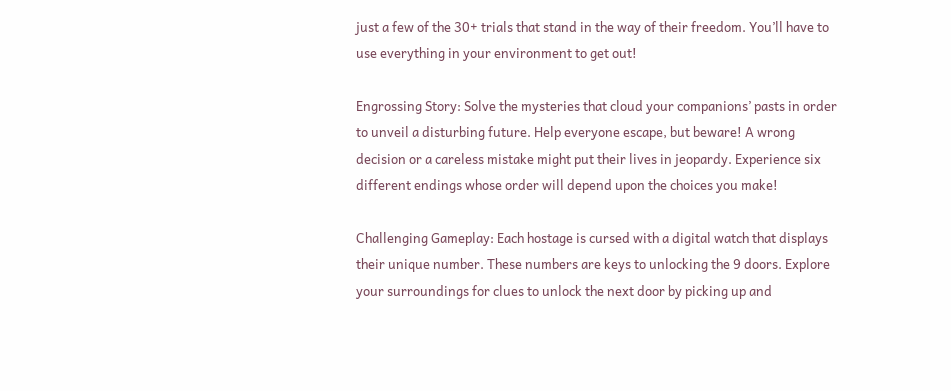just a few of the 30+ trials that stand in the way of their freedom. You’ll have to use everything in your environment to get out!

Engrossing Story: Solve the mysteries that cloud your companions’ pasts in order to unveil a disturbing future. Help everyone escape, but beware! A wrong decision or a careless mistake might put their lives in jeopardy. Experience six different endings whose order will depend upon the choices you make!

Challenging Gameplay: Each hostage is cursed with a digital watch that displays their unique number. These numbers are keys to unlocking the 9 doors. Explore your surroundings for clues to unlock the next door by picking up and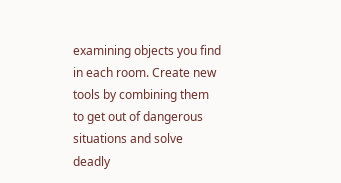examining objects you find in each room. Create new tools by combining them to get out of dangerous situations and solve deadly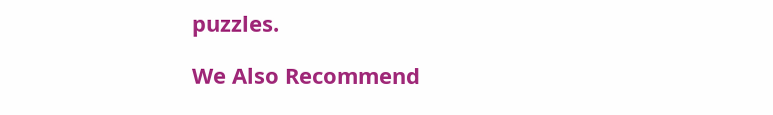puzzles.

We Also Recommend